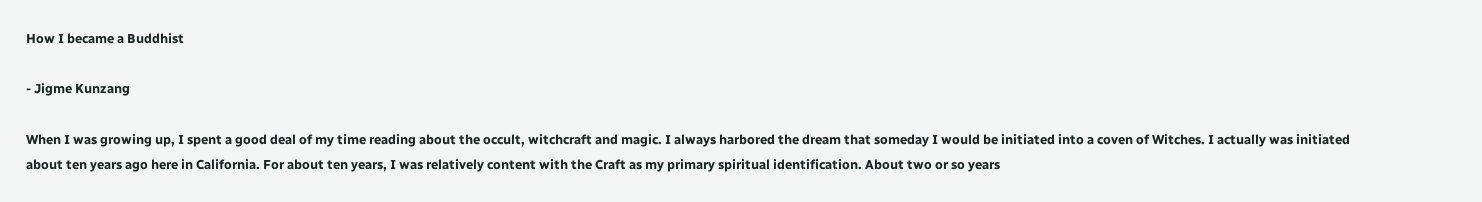How I became a Buddhist

- Jigme Kunzang

When I was growing up, I spent a good deal of my time reading about the occult, witchcraft and magic. I always harbored the dream that someday I would be initiated into a coven of Witches. I actually was initiated about ten years ago here in California. For about ten years, I was relatively content with the Craft as my primary spiritual identification. About two or so years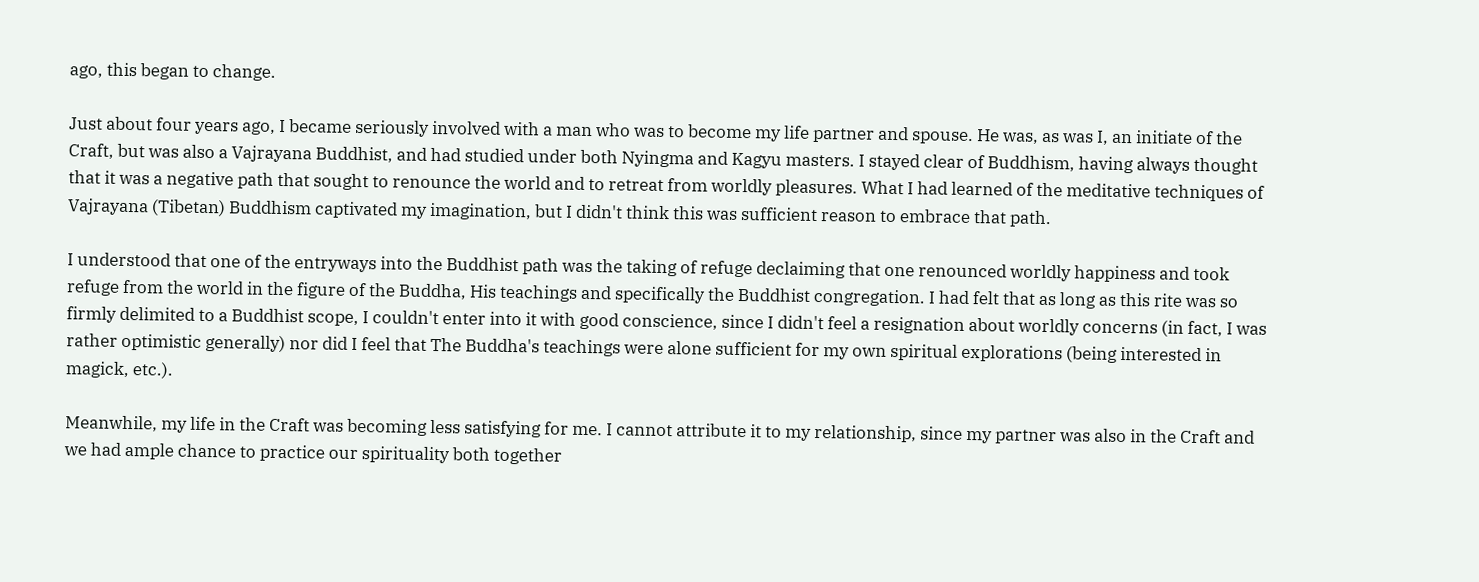ago, this began to change.

Just about four years ago, I became seriously involved with a man who was to become my life partner and spouse. He was, as was I, an initiate of the Craft, but was also a Vajrayana Buddhist, and had studied under both Nyingma and Kagyu masters. I stayed clear of Buddhism, having always thought that it was a negative path that sought to renounce the world and to retreat from worldly pleasures. What I had learned of the meditative techniques of Vajrayana (Tibetan) Buddhism captivated my imagination, but I didn't think this was sufficient reason to embrace that path.

I understood that one of the entryways into the Buddhist path was the taking of refuge declaiming that one renounced worldly happiness and took refuge from the world in the figure of the Buddha, His teachings and specifically the Buddhist congregation. I had felt that as long as this rite was so firmly delimited to a Buddhist scope, I couldn't enter into it with good conscience, since I didn't feel a resignation about worldly concerns (in fact, I was rather optimistic generally) nor did I feel that The Buddha's teachings were alone sufficient for my own spiritual explorations (being interested in magick, etc.).

Meanwhile, my life in the Craft was becoming less satisfying for me. I cannot attribute it to my relationship, since my partner was also in the Craft and we had ample chance to practice our spirituality both together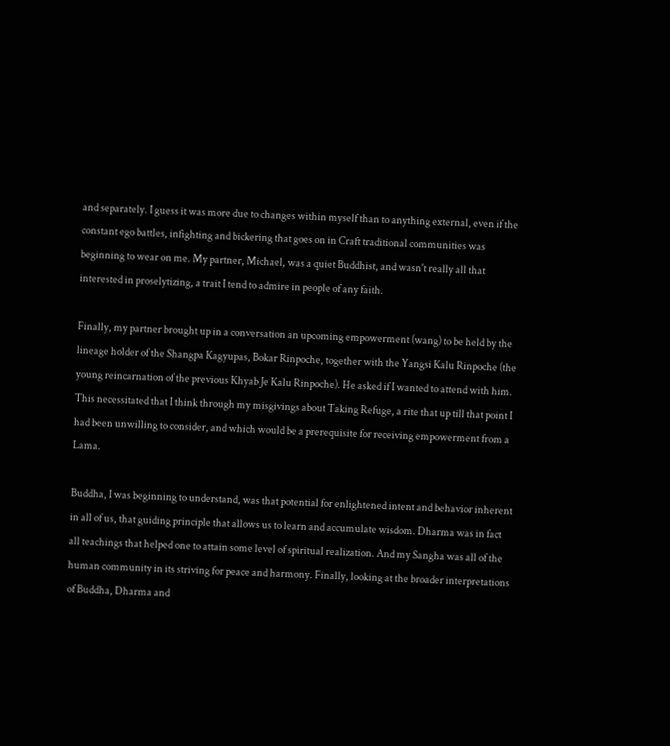and separately. I guess it was more due to changes within myself than to anything external, even if the constant ego battles, infighting and bickering that goes on in Craft traditional communities was beginning to wear on me. My partner, Michael, was a quiet Buddhist, and wasn't really all that interested in proselytizing, a trait I tend to admire in people of any faith.

Finally, my partner brought up in a conversation an upcoming empowerment (wang) to be held by the lineage holder of the Shangpa Kagyupas, Bokar Rinpoche, together with the Yangsi Kalu Rinpoche (the young reincarnation of the previous Khyab Je Kalu Rinpoche). He asked if I wanted to attend with him. This necessitated that I think through my misgivings about Taking Refuge, a rite that up till that point I had been unwilling to consider, and which would be a prerequisite for receiving empowerment from a Lama.

Buddha, I was beginning to understand, was that potential for enlightened intent and behavior inherent in all of us, that guiding principle that allows us to learn and accumulate wisdom. Dharma was in fact all teachings that helped one to attain some level of spiritual realization. And my Sangha was all of the human community in its striving for peace and harmony. Finally, looking at the broader interpretations of Buddha, Dharma and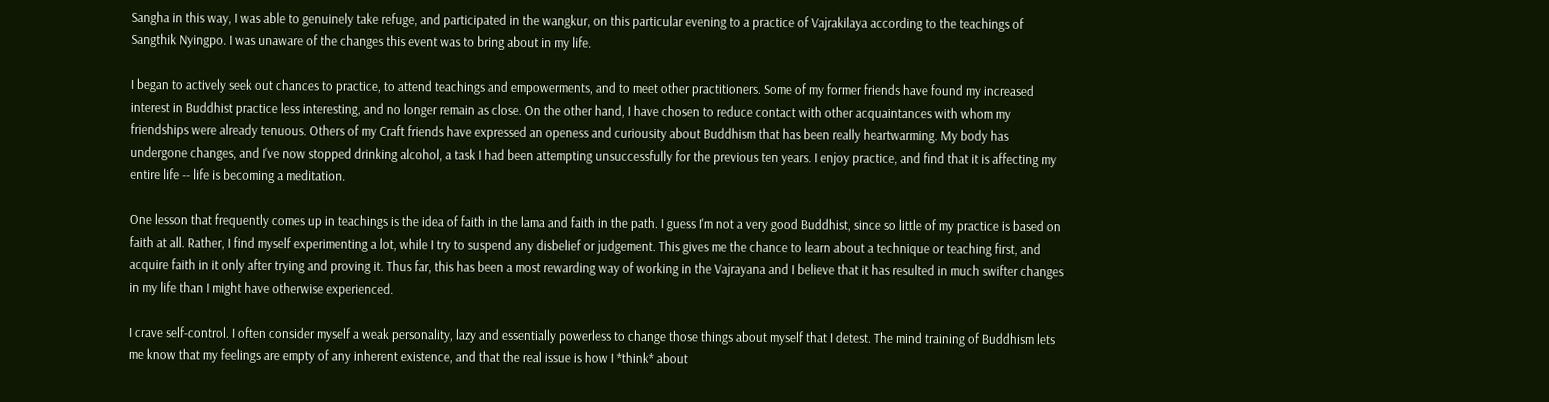Sangha in this way, I was able to genuinely take refuge, and participated in the wangkur, on this particular evening to a practice of Vajrakilaya according to the teachings of Sangthik Nyingpo. I was unaware of the changes this event was to bring about in my life.

I began to actively seek out chances to practice, to attend teachings and empowerments, and to meet other practitioners. Some of my former friends have found my increased interest in Buddhist practice less interesting, and no longer remain as close. On the other hand, I have chosen to reduce contact with other acquaintances with whom my friendships were already tenuous. Others of my Craft friends have expressed an openess and curiousity about Buddhism that has been really heartwarming. My body has undergone changes, and I've now stopped drinking alcohol, a task I had been attempting unsuccessfully for the previous ten years. I enjoy practice, and find that it is affecting my entire life -- life is becoming a meditation.

One lesson that frequently comes up in teachings is the idea of faith in the lama and faith in the path. I guess I'm not a very good Buddhist, since so little of my practice is based on faith at all. Rather, I find myself experimenting a lot, while I try to suspend any disbelief or judgement. This gives me the chance to learn about a technique or teaching first, and acquire faith in it only after trying and proving it. Thus far, this has been a most rewarding way of working in the Vajrayana and I believe that it has resulted in much swifter changes in my life than I might have otherwise experienced.

I crave self-control. I often consider myself a weak personality, lazy and essentially powerless to change those things about myself that I detest. The mind training of Buddhism lets me know that my feelings are empty of any inherent existence, and that the real issue is how I *think* about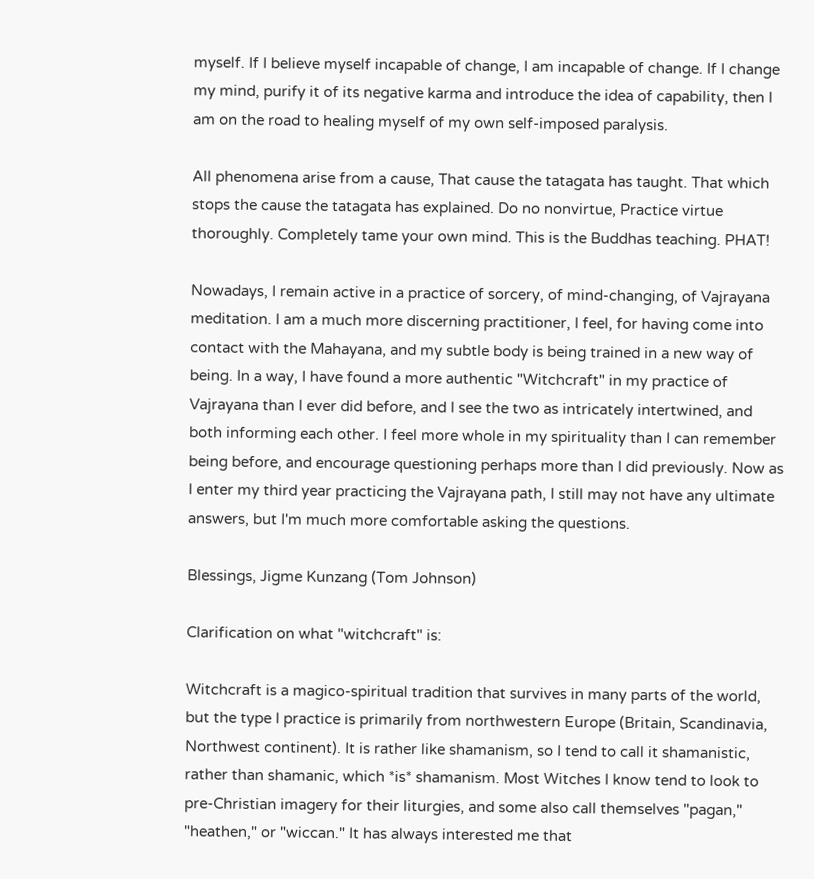myself. If I believe myself incapable of change, I am incapable of change. If I change my mind, purify it of its negative karma and introduce the idea of capability, then I am on the road to healing myself of my own self-imposed paralysis.

All phenomena arise from a cause, That cause the tatagata has taught. That which stops the cause the tatagata has explained. Do no nonvirtue, Practice virtue thoroughly. Completely tame your own mind. This is the Buddhas teaching. PHAT!

Nowadays, I remain active in a practice of sorcery, of mind-changing, of Vajrayana meditation. I am a much more discerning practitioner, I feel, for having come into contact with the Mahayana, and my subtle body is being trained in a new way of being. In a way, I have found a more authentic "Witchcraft" in my practice of Vajrayana than I ever did before, and I see the two as intricately intertwined, and both informing each other. I feel more whole in my spirituality than I can remember being before, and encourage questioning perhaps more than I did previously. Now as I enter my third year practicing the Vajrayana path, I still may not have any ultimate answers, but I'm much more comfortable asking the questions.

Blessings, Jigme Kunzang (Tom Johnson)

Clarification on what "witchcraft" is:

Witchcraft is a magico-spiritual tradition that survives in many parts of the world, but the type I practice is primarily from northwestern Europe (Britain, Scandinavia, Northwest continent). It is rather like shamanism, so I tend to call it shamanistic, rather than shamanic, which *is* shamanism. Most Witches I know tend to look to pre-Christian imagery for their liturgies, and some also call themselves "pagan," "heathen," or "wiccan." It has always interested me that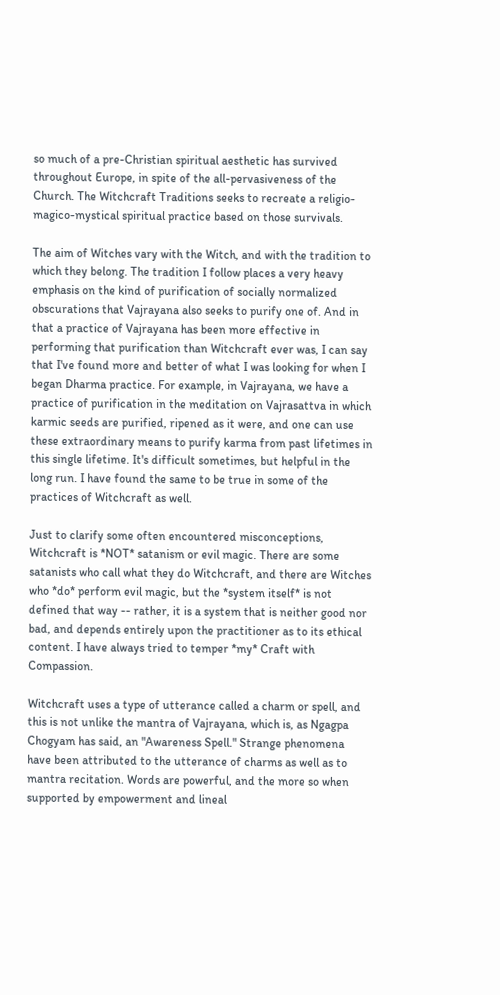so much of a pre-Christian spiritual aesthetic has survived throughout Europe, in spite of the all-pervasiveness of the Church. The Witchcraft Traditions seeks to recreate a religio-magico-mystical spiritual practice based on those survivals.

The aim of Witches vary with the Witch, and with the tradition to which they belong. The tradition I follow places a very heavy emphasis on the kind of purification of socially normalized obscurations that Vajrayana also seeks to purify one of. And in that a practice of Vajrayana has been more effective in performing that purification than Witchcraft ever was, I can say that I've found more and better of what I was looking for when I began Dharma practice. For example, in Vajrayana, we have a practice of purification in the meditation on Vajrasattva in which karmic seeds are purified, ripened as it were, and one can use these extraordinary means to purify karma from past lifetimes in this single lifetime. It's difficult sometimes, but helpful in the long run. I have found the same to be true in some of the practices of Witchcraft as well.

Just to clarify some often encountered misconceptions, Witchcraft is *NOT* satanism or evil magic. There are some satanists who call what they do Witchcraft, and there are Witches who *do* perform evil magic, but the *system itself* is not defined that way -- rather, it is a system that is neither good nor bad, and depends entirely upon the practitioner as to its ethical content. I have always tried to temper *my* Craft with Compassion.

Witchcraft uses a type of utterance called a charm or spell, and this is not unlike the mantra of Vajrayana, which is, as Ngagpa Chogyam has said, an "Awareness Spell." Strange phenomena have been attributed to the utterance of charms as well as to mantra recitation. Words are powerful, and the more so when supported by empowerment and lineal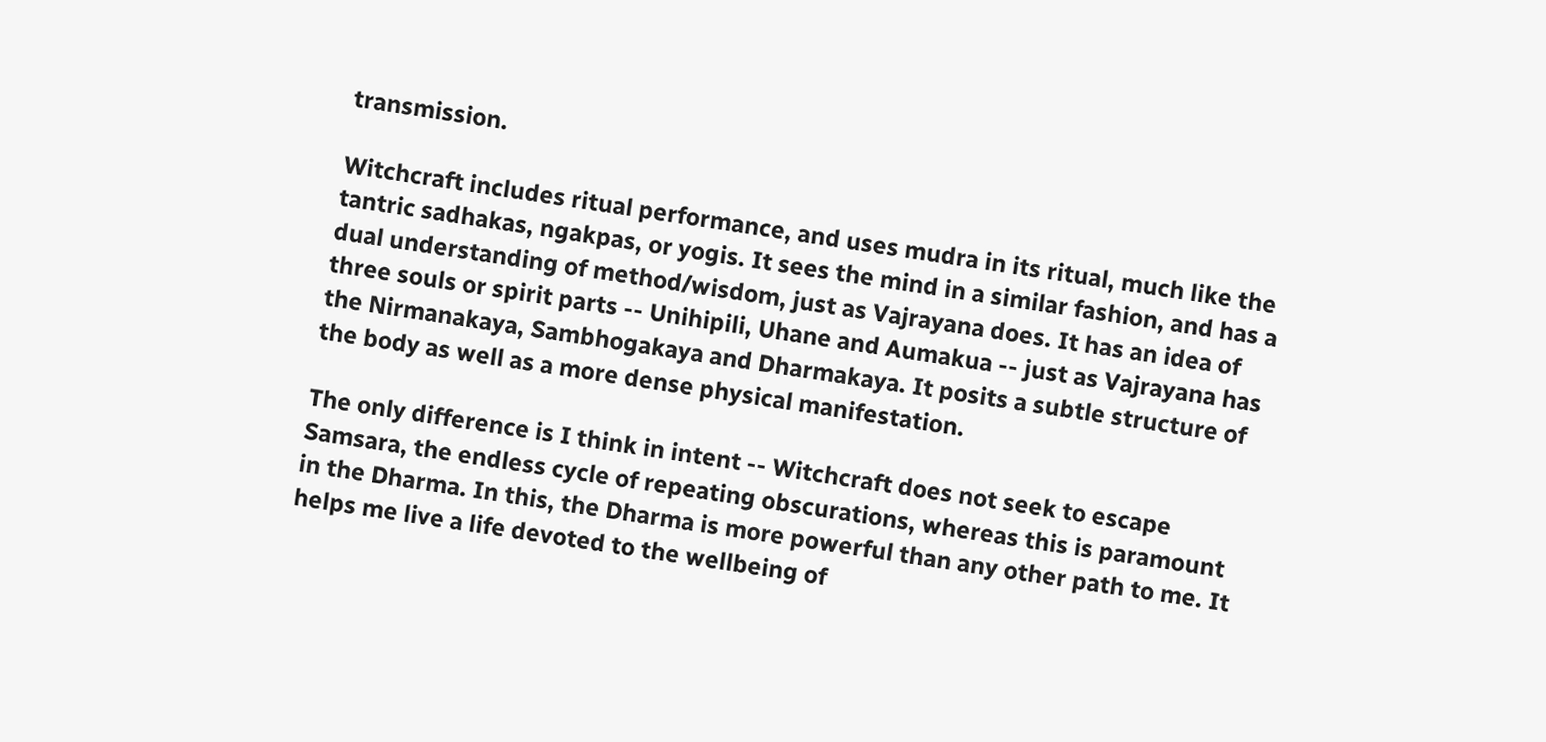transmission.

Witchcraft includes ritual performance, and uses mudra in its ritual, much like the tantric sadhakas, ngakpas, or yogis. It sees the mind in a similar fashion, and has a dual understanding of method/wisdom, just as Vajrayana does. It has an idea of three souls or spirit parts -- Unihipili, Uhane and Aumakua -- just as Vajrayana has the Nirmanakaya, Sambhogakaya and Dharmakaya. It posits a subtle structure of the body as well as a more dense physical manifestation.

The only difference is I think in intent -- Witchcraft does not seek to escape Samsara, the endless cycle of repeating obscurations, whereas this is paramount in the Dharma. In this, the Dharma is more powerful than any other path to me. It helps me live a life devoted to the wellbeing of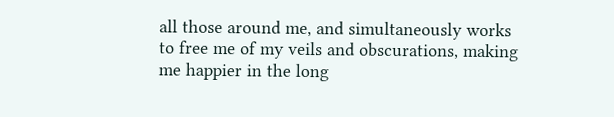all those around me, and simultaneously works to free me of my veils and obscurations, making me happier in the long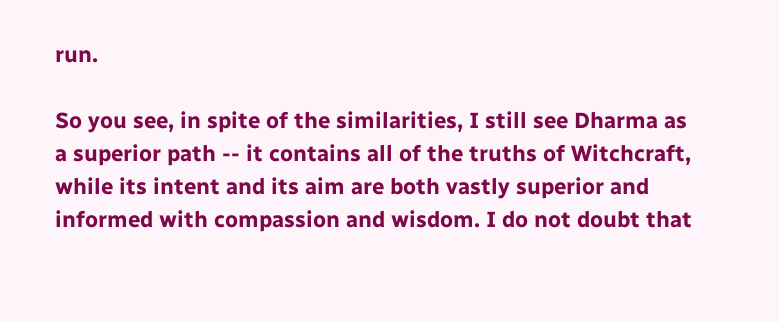run.

So you see, in spite of the similarities, I still see Dharma as a superior path -- it contains all of the truths of Witchcraft, while its intent and its aim are both vastly superior and informed with compassion and wisdom. I do not doubt that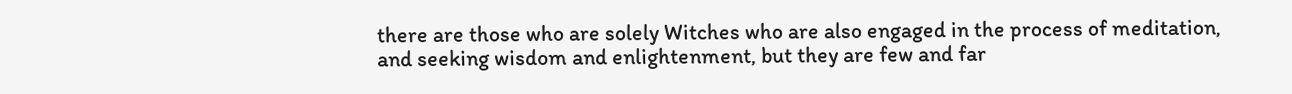there are those who are solely Witches who are also engaged in the process of meditation, and seeking wisdom and enlightenment, but they are few and far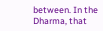between. In the Dharma, that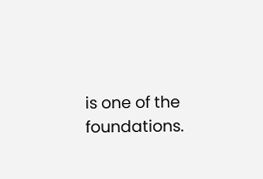is one of the foundations.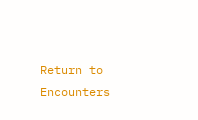Return to Encounters